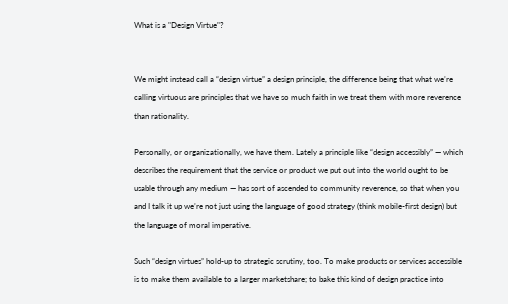What is a "Design Virtue"?


We might instead call a “design virtue” a design principle, the difference being that what we’re calling virtuous are principles that we have so much faith in we treat them with more reverence than rationality.

Personally, or organizationally, we have them. Lately a principle like “design accessibly” — which describes the requirement that the service or product we put out into the world ought to be usable through any medium — has sort of ascended to community reverence, so that when you and I talk it up we’re not just using the language of good strategy (think mobile-first design) but the language of moral imperative.

Such “design virtues” hold-up to strategic scrutiny, too. To make products or services accessible is to make them available to a larger marketshare; to bake this kind of design practice into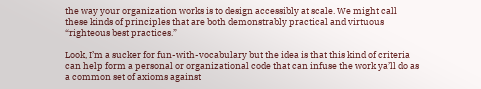the way your organization works is to design accessibly at scale. We might call these kinds of principles that are both demonstrably practical and virtuous “righteous best practices.”

Look, I’m a sucker for fun-with-vocabulary but the idea is that this kind of criteria can help form a personal or organizational code that can infuse the work ya’ll do as a common set of axioms against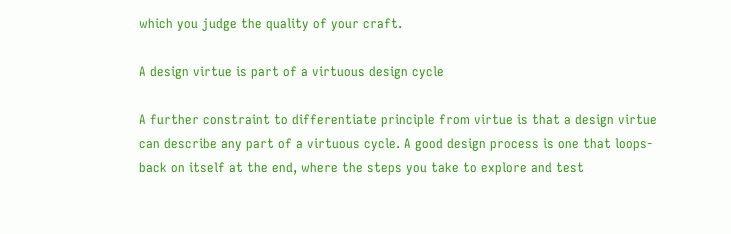which you judge the quality of your craft.

A design virtue is part of a virtuous design cycle

A further constraint to differentiate principle from virtue is that a design virtue can describe any part of a virtuous cycle. A good design process is one that loops-back on itself at the end, where the steps you take to explore and test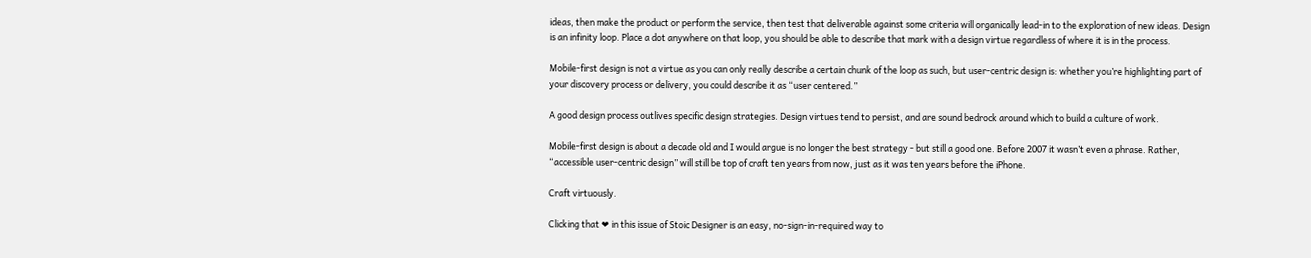ideas, then make the product or perform the service, then test that deliverable against some criteria will organically lead-in to the exploration of new ideas. Design is an infinity loop. Place a dot anywhere on that loop, you should be able to describe that mark with a design virtue regardless of where it is in the process.

Mobile-first design is not a virtue as you can only really describe a certain chunk of the loop as such, but user-centric design is: whether you’re highlighting part of your discovery process or delivery, you could describe it as “user centered.”

A good design process outlives specific design strategies. Design virtues tend to persist, and are sound bedrock around which to build a culture of work.

Mobile-first design is about a decade old and I would argue is no longer the best strategy - but still a good one. Before 2007 it wasn’t even a phrase. Rather, “accessible user-centric design” will still be top of craft ten years from now, just as it was ten years before the iPhone.

Craft virtuously.

Clicking that ❤ in this issue of Stoic Designer is an easy, no-sign-in-required way to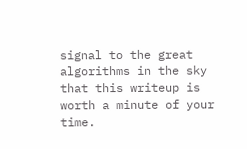signal to the great algorithms in the sky that this writeup is worth a minute of your time.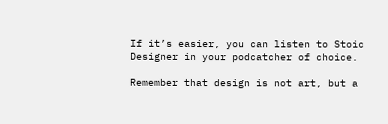If it’s easier, you can listen to Stoic Designer in your podcatcher of choice.

Remember that design is not art, but a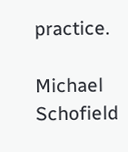practice.

Michael Schofield